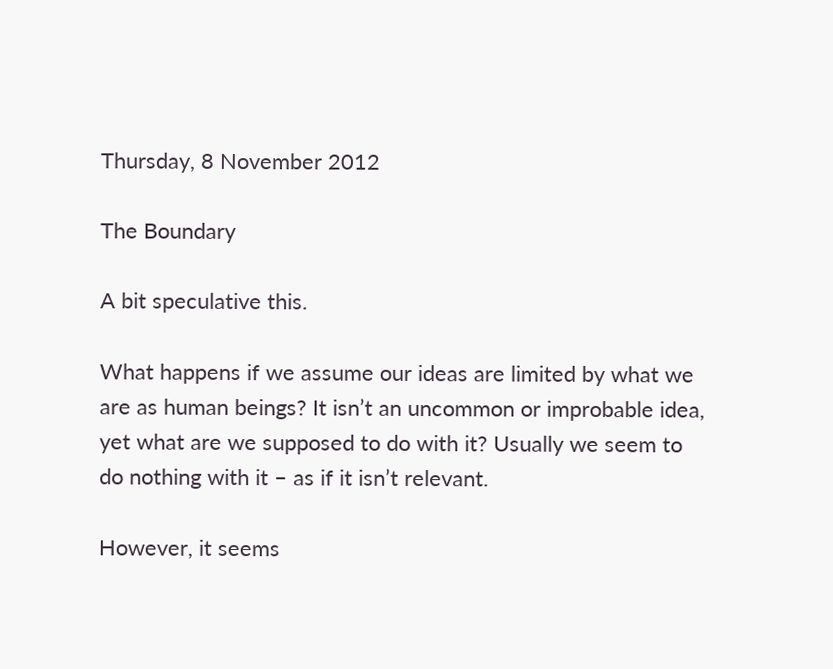Thursday, 8 November 2012

The Boundary

A bit speculative this.

What happens if we assume our ideas are limited by what we are as human beings? It isn’t an uncommon or improbable idea, yet what are we supposed to do with it? Usually we seem to do nothing with it – as if it isn’t relevant.

However, it seems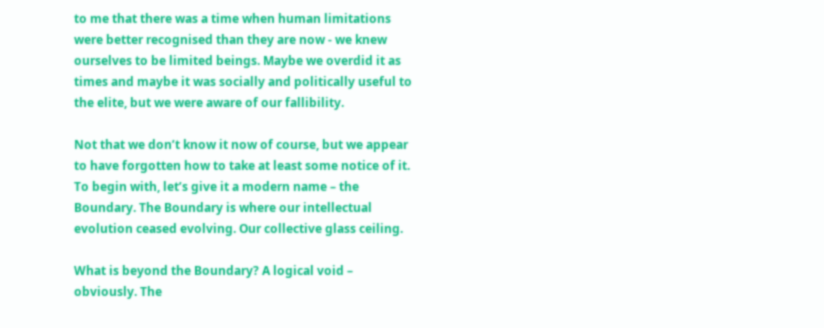to me that there was a time when human limitations were better recognised than they are now - we knew ourselves to be limited beings. Maybe we overdid it as times and maybe it was socially and politically useful to the elite, but we were aware of our fallibility.

Not that we don’t know it now of course, but we appear to have forgotten how to take at least some notice of it. To begin with, let’s give it a modern name – the Boundary. The Boundary is where our intellectual evolution ceased evolving. Our collective glass ceiling.

What is beyond the Boundary? A logical void – obviously. The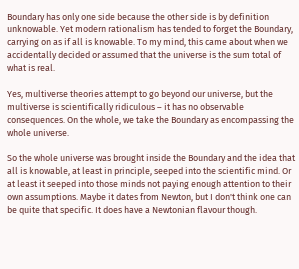Boundary has only one side because the other side is by definition unknowable. Yet modern rationalism has tended to forget the Boundary, carrying on as if all is knowable. To my mind, this came about when we accidentally decided or assumed that the universe is the sum total of what is real.

Yes, multiverse theories attempt to go beyond our universe, but the multiverse is scientifically ridiculous – it has no observable consequences. On the whole, we take the Boundary as encompassing the whole universe.

So the whole universe was brought inside the Boundary and the idea that all is knowable, at least in principle, seeped into the scientific mind. Or at least it seeped into those minds not paying enough attention to their own assumptions. Maybe it dates from Newton, but I don't think one can be quite that specific. It does have a Newtonian flavour though.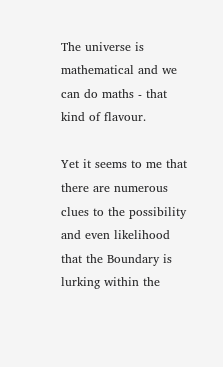The universe is mathematical and we can do maths - that kind of flavour.

Yet it seems to me that there are numerous clues to the possibility and even likelihood that the Boundary is lurking within the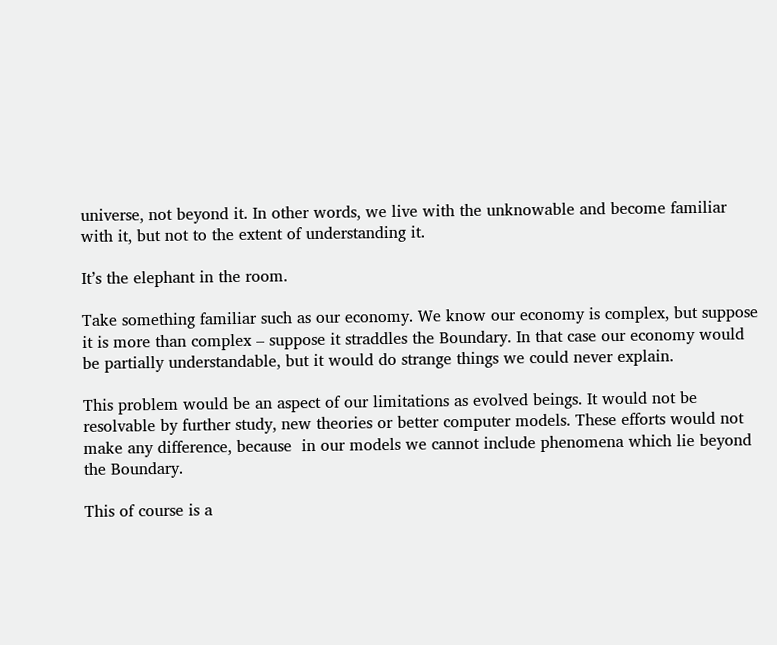universe, not beyond it. In other words, we live with the unknowable and become familiar with it, but not to the extent of understanding it.

It’s the elephant in the room.

Take something familiar such as our economy. We know our economy is complex, but suppose it is more than complex – suppose it straddles the Boundary. In that case our economy would be partially understandable, but it would do strange things we could never explain.

This problem would be an aspect of our limitations as evolved beings. It would not be resolvable by further study, new theories or better computer models. These efforts would not make any difference, because  in our models we cannot include phenomena which lie beyond the Boundary.

This of course is a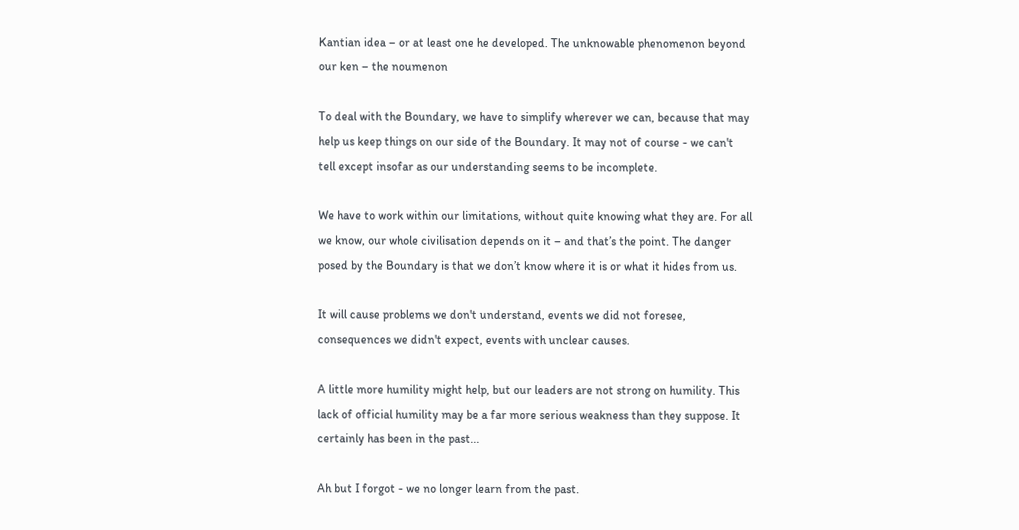Kantian idea – or at least one he developed. The unknowable phenomenon beyond our ken – the noumenon

To deal with the Boundary, we have to simplify wherever we can, because that may help us keep things on our side of the Boundary. It may not of course - we can't tell except insofar as our understanding seems to be incomplete.

We have to work within our limitations, without quite knowing what they are. For all we know, our whole civilisation depends on it – and that’s the point. The danger posed by the Boundary is that we don’t know where it is or what it hides from us.

It will cause problems we don't understand, events we did not foresee, consequences we didn't expect, events with unclear causes.

A little more humility might help, but our leaders are not strong on humility. This lack of official humility may be a far more serious weakness than they suppose. It certainly has been in the past...

Ah but I forgot - we no longer learn from the past.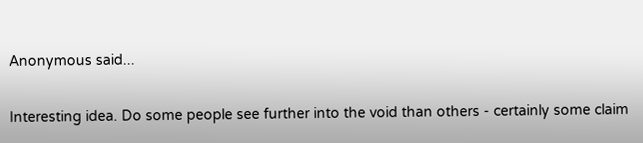Anonymous said...

Interesting idea. Do some people see further into the void than others - certainly some claim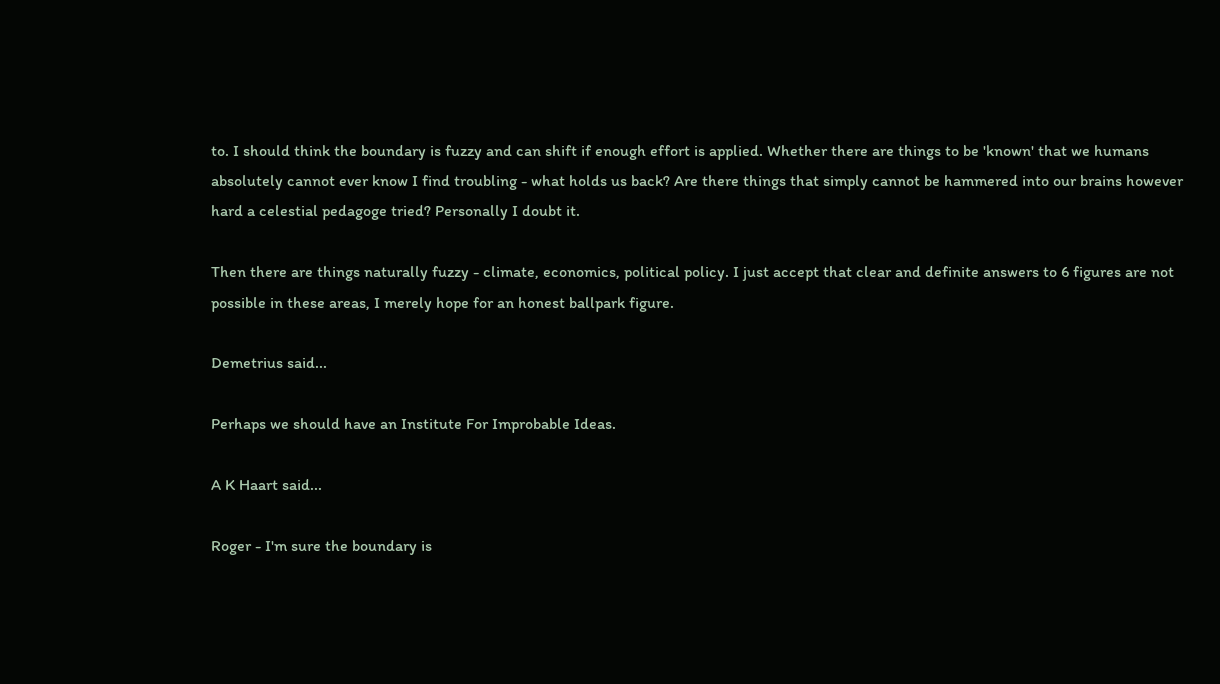to. I should think the boundary is fuzzy and can shift if enough effort is applied. Whether there are things to be 'known' that we humans absolutely cannot ever know I find troubling - what holds us back? Are there things that simply cannot be hammered into our brains however hard a celestial pedagoge tried? Personally I doubt it.

Then there are things naturally fuzzy - climate, economics, political policy. I just accept that clear and definite answers to 6 figures are not possible in these areas, I merely hope for an honest ballpark figure.

Demetrius said...

Perhaps we should have an Institute For Improbable Ideas.

A K Haart said...

Roger - I'm sure the boundary is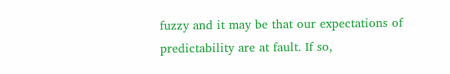fuzzy and it may be that our expectations of predictability are at fault. If so,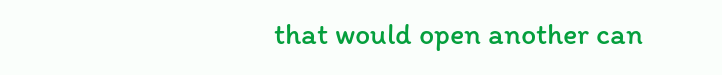that would open another can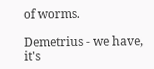of worms.

Demetrius - we have, it's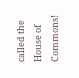called the House of Commons!